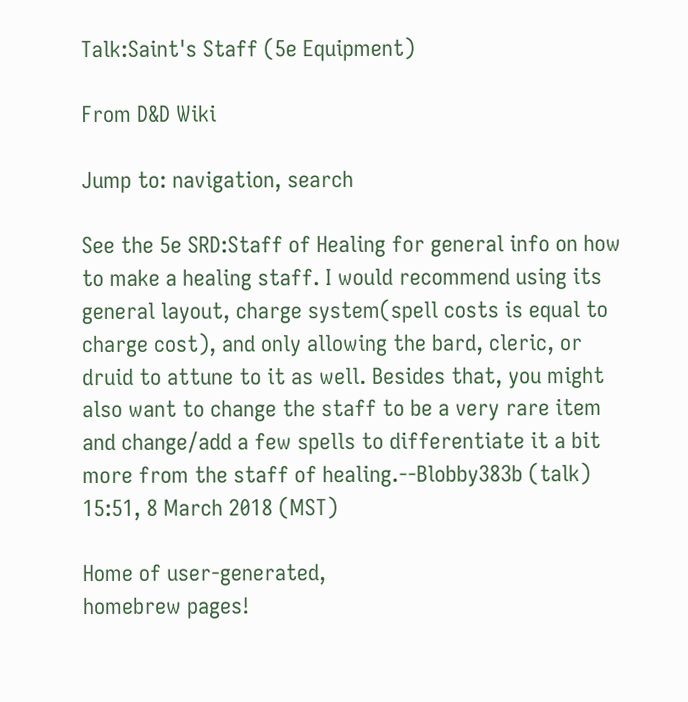Talk:Saint's Staff (5e Equipment)

From D&D Wiki

Jump to: navigation, search

See the 5e SRD:Staff of Healing for general info on how to make a healing staff. I would recommend using its general layout, charge system(spell costs is equal to charge cost), and only allowing the bard, cleric, or druid to attune to it as well. Besides that, you might also want to change the staff to be a very rare item and change/add a few spells to differentiate it a bit more from the staff of healing.--Blobby383b (talk) 15:51, 8 March 2018 (MST)

Home of user-generated,
homebrew pages!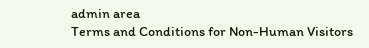admin area
Terms and Conditions for Non-Human Visitors